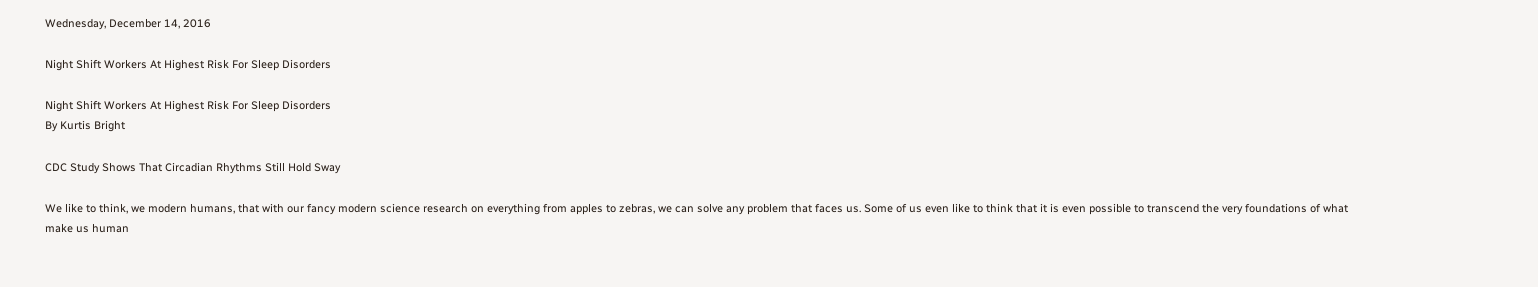Wednesday, December 14, 2016

Night Shift Workers At Highest Risk For Sleep Disorders

Night Shift Workers At Highest Risk For Sleep Disorders
By Kurtis Bright

CDC Study Shows That Circadian Rhythms Still Hold Sway

We like to think, we modern humans, that with our fancy modern science research on everything from apples to zebras, we can solve any problem that faces us. Some of us even like to think that it is even possible to transcend the very foundations of what make us human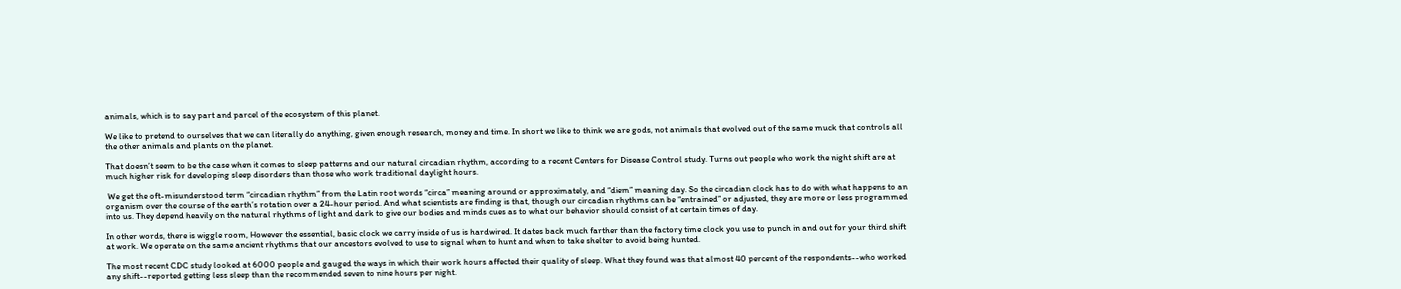animals, which is to say part and parcel of the ecosystem of this planet.

We like to pretend to ourselves that we can literally do anything, given enough research, money and time. In short we like to think we are gods, not animals that evolved out of the same muck that controls all the other animals and plants on the planet.

That doesn’t seem to be the case when it comes to sleep patterns and our natural circadian rhythm, according to a recent Centers for Disease Control study. Turns out people who work the night shift are at much higher risk for developing sleep disorders than those who work traditional daylight hours.

 We get the oft-misunderstood term “circadian rhythm” from the Latin root words “circa” meaning around or approximately, and “diem” meaning day. So the circadian clock has to do with what happens to an organism over the course of the earth’s rotation over a 24-hour period. And what scientists are finding is that, though our circadian rhythms can be “entrained” or adjusted, they are more or less programmed into us. They depend heavily on the natural rhythms of light and dark to give our bodies and minds cues as to what our behavior should consist of at certain times of day.

In other words, there is wiggle room, However the essential, basic clock we carry inside of us is hardwired. It dates back much farther than the factory time clock you use to punch in and out for your third shift at work. We operate on the same ancient rhythms that our ancestors evolved to use to signal when to hunt and when to take shelter to avoid being hunted.

The most recent CDC study looked at 6000 people and gauged the ways in which their work hours affected their quality of sleep. What they found was that almost 40 percent of the respondents--who worked any shift--reported getting less sleep than the recommended seven to nine hours per night.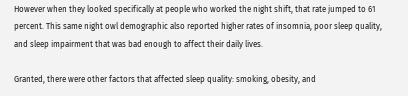However when they looked specifically at people who worked the night shift, that rate jumped to 61 percent. This same night owl demographic also reported higher rates of insomnia, poor sleep quality, and sleep impairment that was bad enough to affect their daily lives.

Granted, there were other factors that affected sleep quality: smoking, obesity, and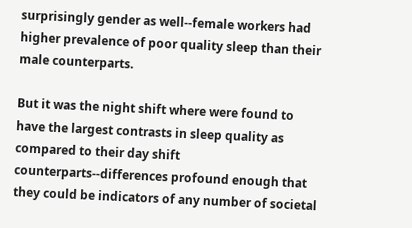surprisingly gender as well--female workers had higher prevalence of poor quality sleep than their male counterparts.

But it was the night shift where were found to have the largest contrasts in sleep quality as compared to their day shift counterparts--differences profound enough that they could be indicators of any number of societal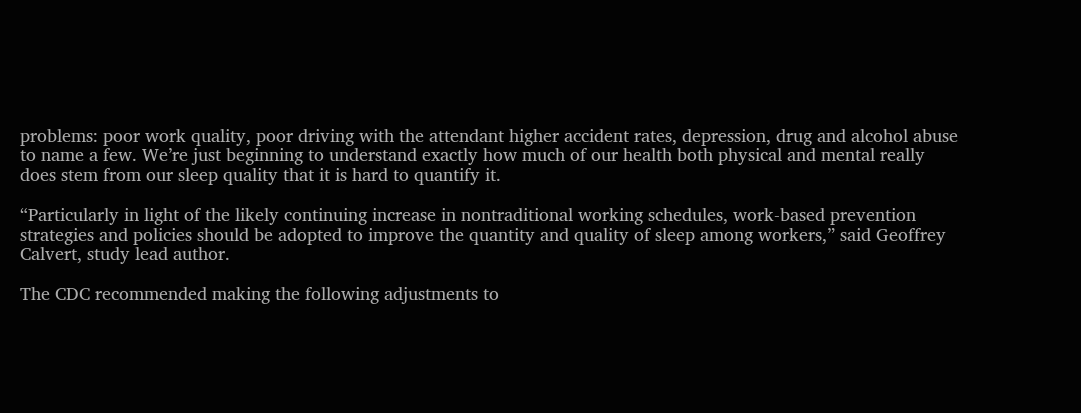problems: poor work quality, poor driving with the attendant higher accident rates, depression, drug and alcohol abuse to name a few. We’re just beginning to understand exactly how much of our health both physical and mental really does stem from our sleep quality that it is hard to quantify it.

“Particularly in light of the likely continuing increase in nontraditional working schedules, work-based prevention strategies and policies should be adopted to improve the quantity and quality of sleep among workers,” said Geoffrey Calvert, study lead author.

The CDC recommended making the following adjustments to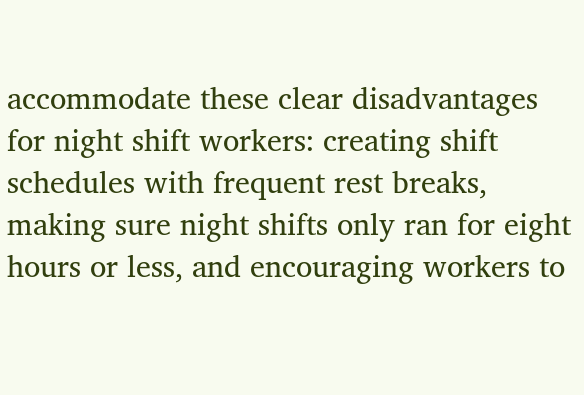accommodate these clear disadvantages for night shift workers: creating shift schedules with frequent rest breaks, making sure night shifts only ran for eight hours or less, and encouraging workers to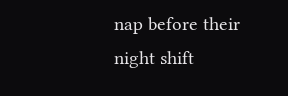nap before their night shift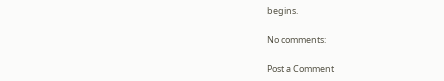begins.

No comments:

Post a Comment